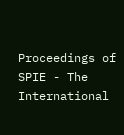Proceedings of SPIE - The International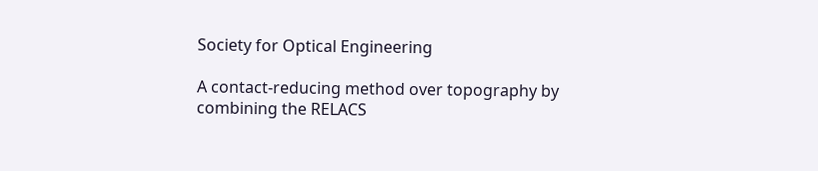Society for Optical Engineering

A contact-reducing method over topography by combining the RELACS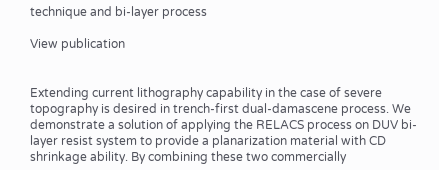technique and bi-layer process

View publication


Extending current lithography capability in the case of severe topography is desired in trench-first dual-damascene process. We demonstrate a solution of applying the RELACS process on DUV bi-layer resist system to provide a planarization material with CD shrinkage ability. By combining these two commercially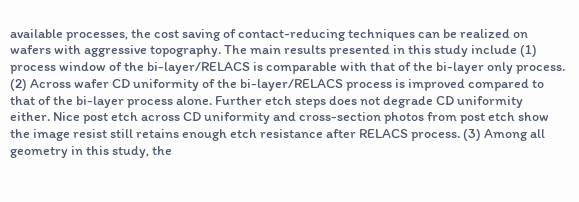available processes, the cost saving of contact-reducing techniques can be realized on wafers with aggressive topography. The main results presented in this study include (1) process window of the bi-layer/RELACS is comparable with that of the bi-layer only process. (2) Across wafer CD uniformity of the bi-layer/RELACS process is improved compared to that of the bi-layer process alone. Further etch steps does not degrade CD uniformity either. Nice post etch across CD uniformity and cross-section photos from post etch show the image resist still retains enough etch resistance after RELACS process. (3) Among all geometry in this study, the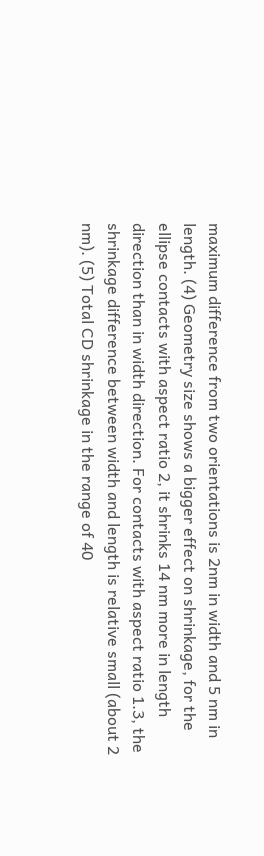maximum difference from two orientations is 2nm in width and 5 nm in length. (4) Geometry size shows a bigger effect on shrinkage, for the ellipse contacts with aspect ratio 2, it shrinks 14 nm more in length direction than in width direction. For contacts with aspect ratio 1.3, the shrinkage difference between width and length is relative small (about 2 nm). (5) Total CD shrinkage in the range of 40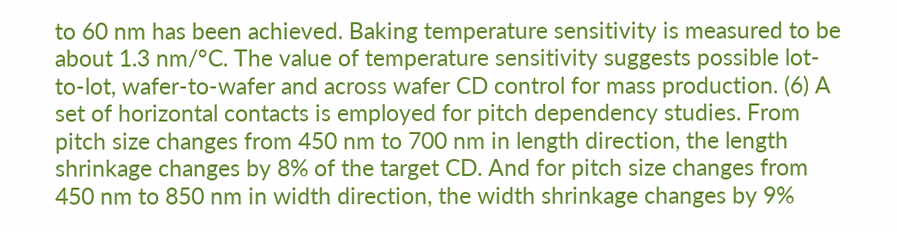to 60 nm has been achieved. Baking temperature sensitivity is measured to be about 1.3 nm/°C. The value of temperature sensitivity suggests possible lot-to-lot, wafer-to-wafer and across wafer CD control for mass production. (6) A set of horizontal contacts is employed for pitch dependency studies. From pitch size changes from 450 nm to 700 nm in length direction, the length shrinkage changes by 8% of the target CD. And for pitch size changes from 450 nm to 850 nm in width direction, the width shrinkage changes by 9%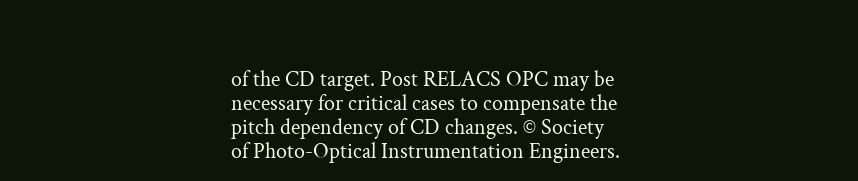of the CD target. Post RELACS OPC may be necessary for critical cases to compensate the pitch dependency of CD changes. © Society of Photo-Optical Instrumentation Engineers.